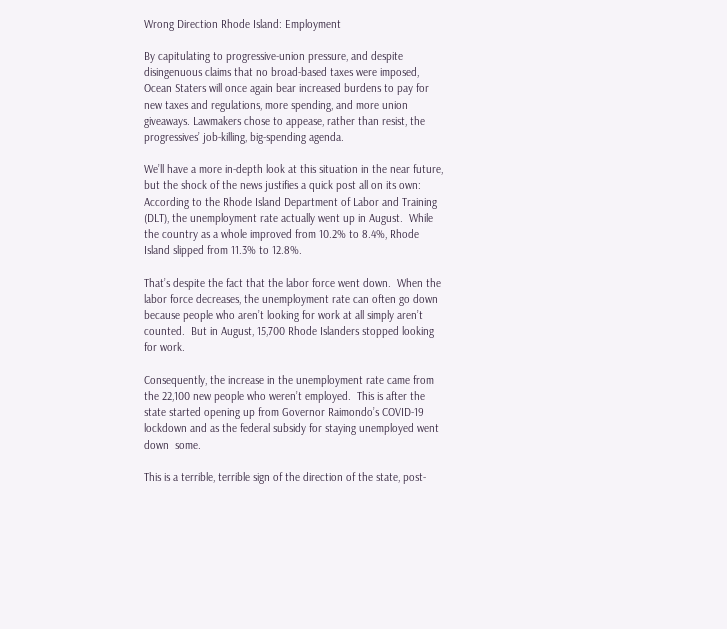Wrong Direction Rhode Island: Employment

By capitulating to progressive-union pressure, and despite disingenuous claims that no broad-based taxes were imposed, Ocean Staters will once again bear increased burdens to pay for new taxes and regulations, more spending, and more union giveaways. Lawmakers chose to appease, rather than resist, the progressives’ job-killing, big-spending agenda.

We’ll have a more in-depth look at this situation in the near future, but the shock of the news justifies a quick post all on its own: According to the Rhode Island Department of Labor and Training (DLT), the unemployment rate actually went up in August.  While the country as a whole improved from 10.2% to 8.4%, Rhode Island slipped from 11.3% to 12.8%.

That’s despite the fact that the labor force went down.  When the labor force decreases, the unemployment rate can often go down because people who aren’t looking for work at all simply aren’t counted.  But in August, 15,700 Rhode Islanders stopped looking for work.

Consequently, the increase in the unemployment rate came from the 22,100 new people who weren’t employed.  This is after the state started opening up from Governor Raimondo’s COVID-19 lockdown and as the federal subsidy for staying unemployed went down  some.

This is a terrible, terrible sign of the direction of the state, post-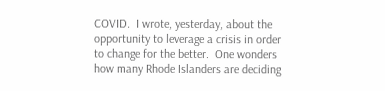COVID.  I wrote, yesterday, about the opportunity to leverage a crisis in order to change for the better.  One wonders how many Rhode Islanders are deciding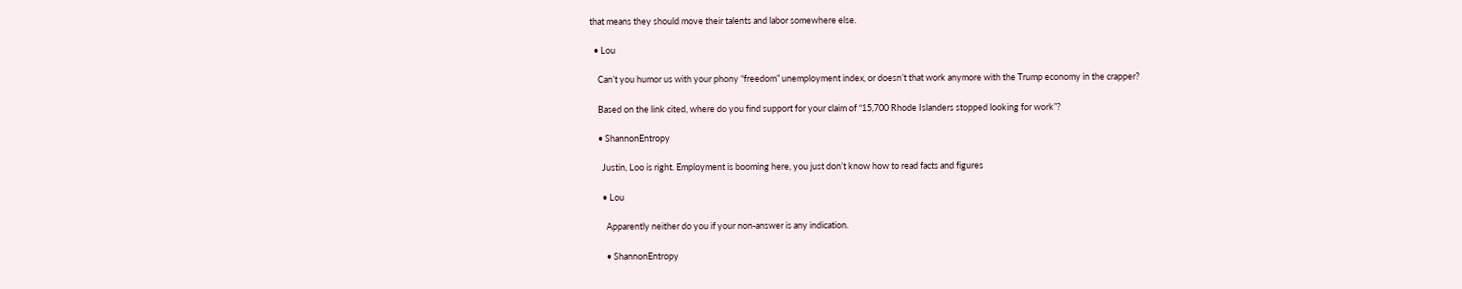that means they should move their talents and labor somewhere else.

  • Lou

    Can’t you humor us with your phony “freedom” unemployment index, or doesn’t that work anymore with the Trump economy in the crapper?

    Based on the link cited, where do you find support for your claim of “15,700 Rhode Islanders stopped looking for work”?

    • ShannonEntropy

      Justin, Loo is right. Employment is booming here, you just don’t know how to read facts and figures

      • Lou

        Apparently neither do you if your non-answer is any indication.

        • ShannonEntropy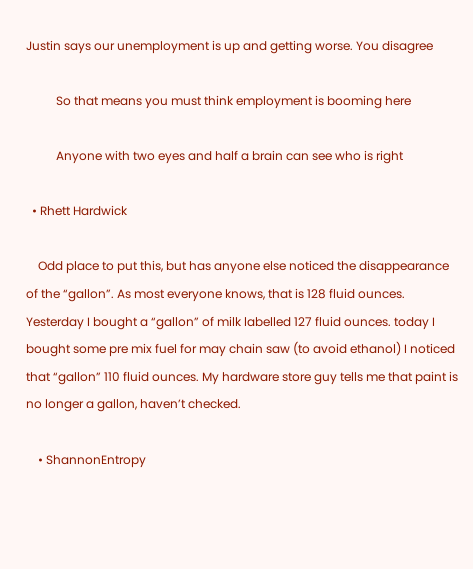Justin says our unemployment is up and getting worse. You disagree

          So that means you must think employment is booming here

          Anyone with two eyes and half a brain can see who is right

  • Rhett Hardwick

    Odd place to put this, but has anyone else noticed the disappearance of the “gallon”. As most everyone knows, that is 128 fluid ounces. Yesterday I bought a “gallon” of milk labelled 127 fluid ounces. today I bought some pre mix fuel for may chain saw (to avoid ethanol) I noticed that “gallon” 110 fluid ounces. My hardware store guy tells me that paint is no longer a gallon, haven’t checked.

    • ShannonEntropy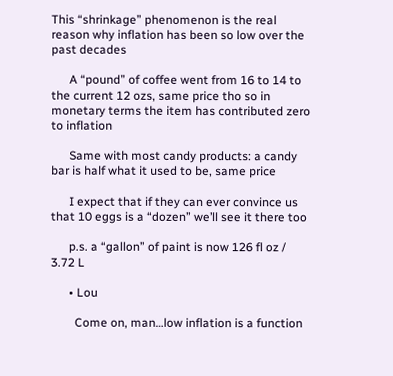This “shrinkage” phenomenon is the real reason why inflation has been so low over the past decades

      A “pound” of coffee went from 16 to 14 to the current 12 ozs, same price tho so in monetary terms the item has contributed zero to inflation

      Same with most candy products: a candy bar is half what it used to be, same price

      I expect that if they can ever convince us that 10 eggs is a “dozen” we’ll see it there too

      p.s. a “gallon” of paint is now 126 fl oz / 3.72 L

      • Lou

        Come on, man…low inflation is a function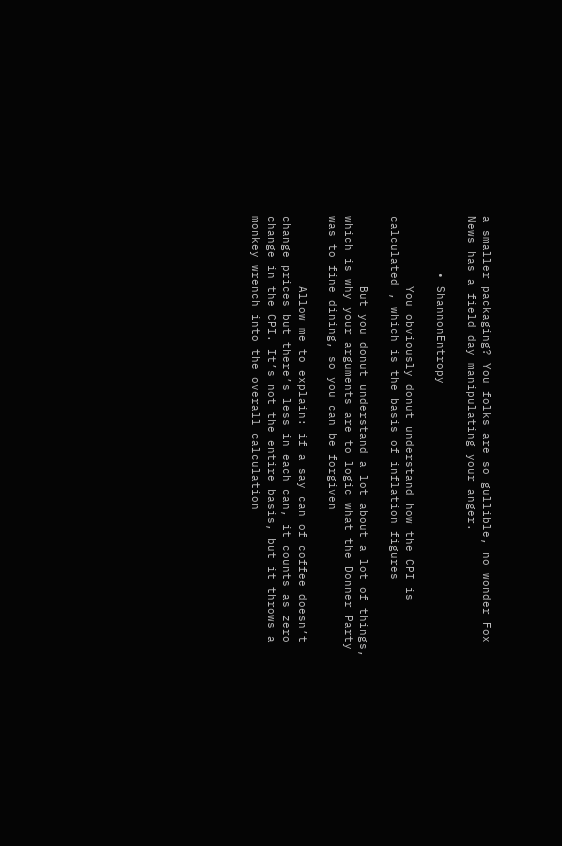a smaller packaging? You folks are so gullible, no wonder Fox News has a field day manipulating your anger.

        • ShannonEntropy

          You obviously donut understand how the CPI is calculated , which is the basis of inflation figures

          But you donut understand a lot about a lot of things, which is why your arguments are to logic what the Donner Party was to fine dining, so you can be forgiven

          Allow me to explain: if a say can of coffee doesn’t change prices but there’s less in each can, it counts as zero change in the CPI. It’s not the entire basis, but it throws a monkey wrench into the overall calculation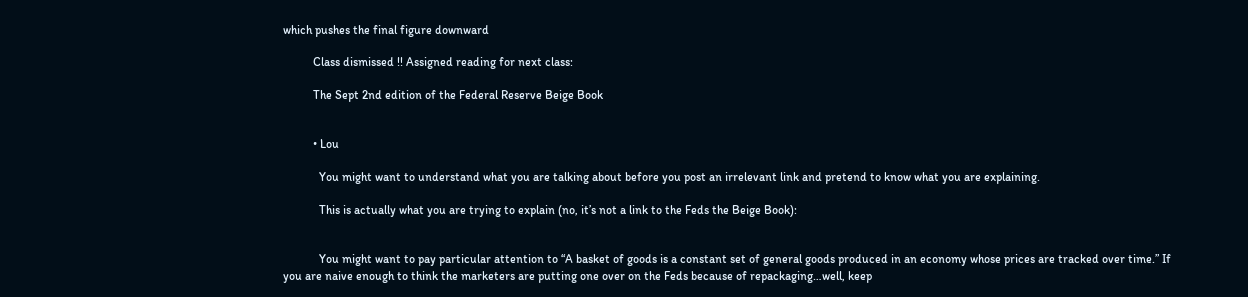which pushes the final figure downward

          Class dismissed !! Assigned reading for next class:

          The Sept 2nd edition of the Federal Reserve Beige Book


          • Lou

            You might want to understand what you are talking about before you post an irrelevant link and pretend to know what you are explaining.

            This is actually what you are trying to explain (no, it’s not a link to the Feds the Beige Book):


            You might want to pay particular attention to “A basket of goods is a constant set of general goods produced in an economy whose prices are tracked over time.” If you are naive enough to think the marketers are putting one over on the Feds because of repackaging…well, keep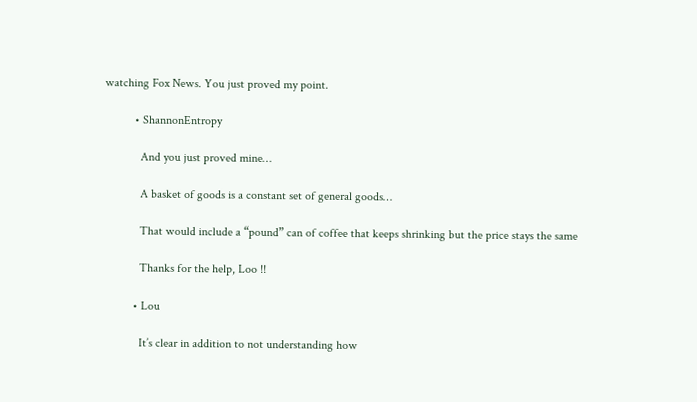watching Fox News. You just proved my point.

          • ShannonEntropy

            And you just proved mine…

            A basket of goods is a constant set of general goods…

            That would include a “pound” can of coffee that keeps shrinking but the price stays the same

            Thanks for the help, Loo !!

          • Lou

            It’s clear in addition to not understanding how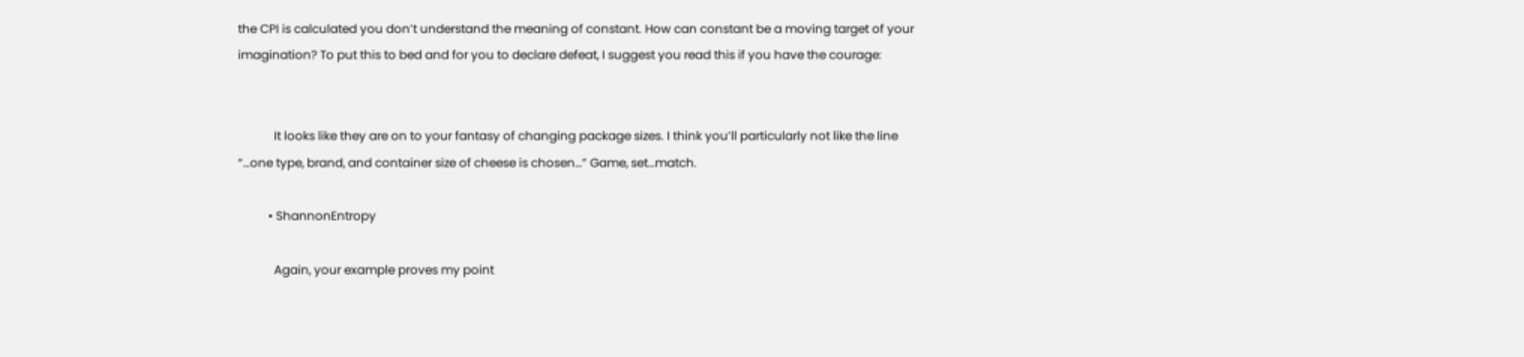the CPI is calculated you don’t understand the meaning of constant. How can constant be a moving target of your imagination? To put this to bed and for you to declare defeat, I suggest you read this if you have the courage:


            It looks like they are on to your fantasy of changing package sizes. I think you’ll particularly not like the line “…one type, brand, and container size of cheese is chosen…” Game, set…match.

          • ShannonEntropy

            Again, your example proves my point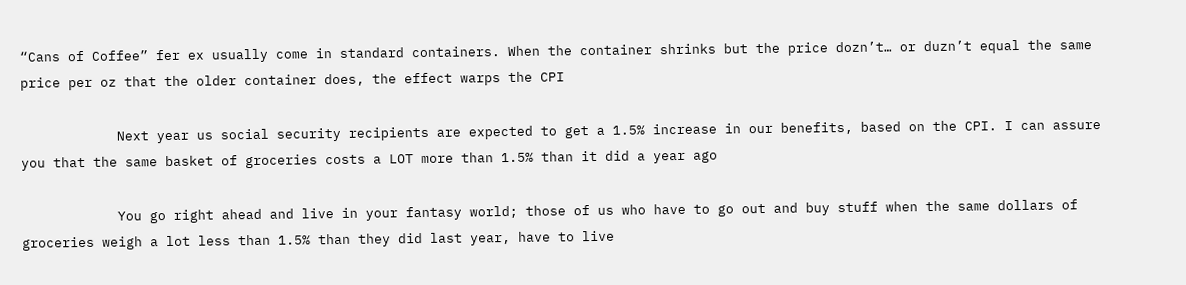“Cans of Coffee” fer ex usually come in standard containers. When the container shrinks but the price dozn’t… or duzn’t equal the same price per oz that the older container does, the effect warps the CPI

            Next year us social security recipients are expected to get a 1.5% increase in our benefits, based on the CPI. I can assure you that the same basket of groceries costs a LOT more than 1.5% than it did a year ago

            You go right ahead and live in your fantasy world; those of us who have to go out and buy stuff when the same dollars of groceries weigh a lot less than 1.5% than they did last year, have to live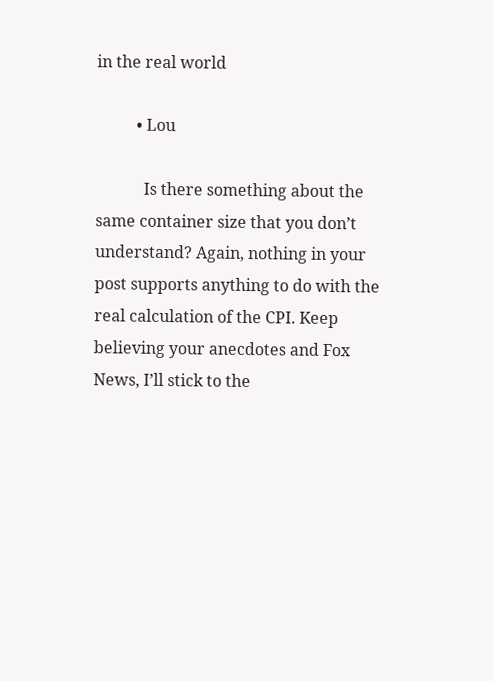in the real world

          • Lou

            Is there something about the same container size that you don’t understand? Again, nothing in your post supports anything to do with the real calculation of the CPI. Keep believing your anecdotes and Fox News, I’ll stick to the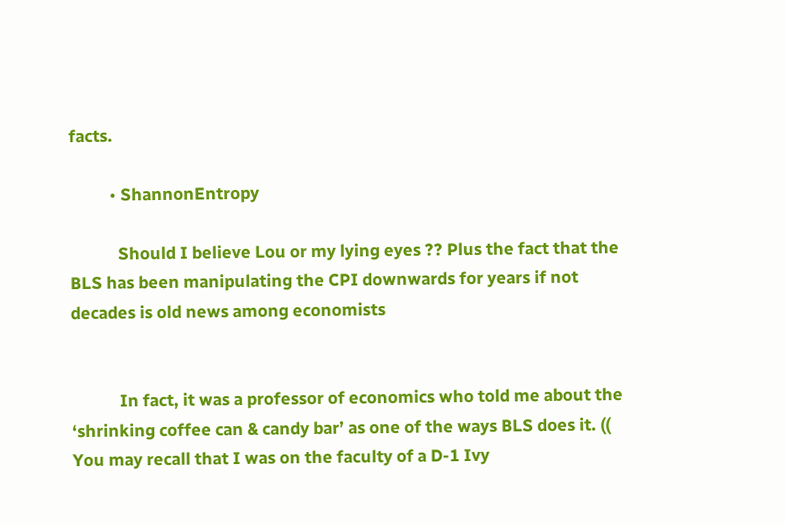facts.

          • ShannonEntropy

            Should I believe Lou or my lying eyes ?? Plus the fact that the BLS has been manipulating the CPI downwards for years if not decades is old news among economists


            In fact, it was a professor of economics who told me about the ‘shrinking coffee can & candy bar’ as one of the ways BLS does it. (( You may recall that I was on the faculty of a D-1 Ivy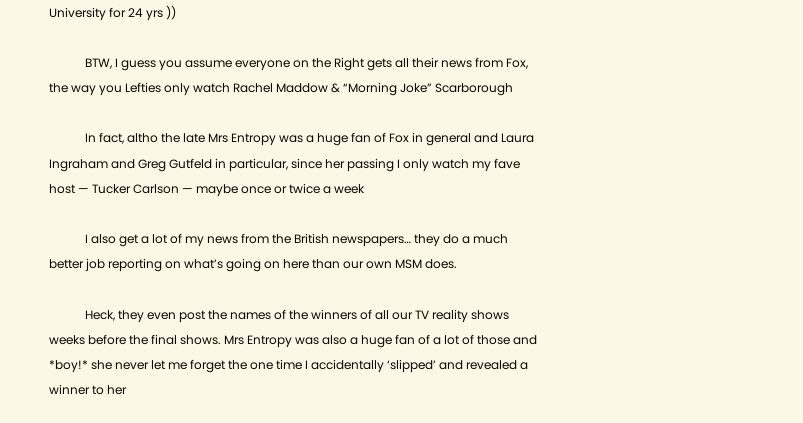University for 24 yrs ))

            BTW, I guess you assume everyone on the Right gets all their news from Fox, the way you Lefties only watch Rachel Maddow & “Morning Joke” Scarborough

            In fact, altho the late Mrs Entropy was a huge fan of Fox in general and Laura Ingraham and Greg Gutfeld in particular, since her passing I only watch my fave host — Tucker Carlson — maybe once or twice a week

            I also get a lot of my news from the British newspapers… they do a much better job reporting on what’s going on here than our own MSM does.

            Heck, they even post the names of the winners of all our TV reality shows weeks before the final shows. Mrs Entropy was also a huge fan of a lot of those and *boy!* she never let me forget the one time I accidentally ‘slipped’ and revealed a winner to her